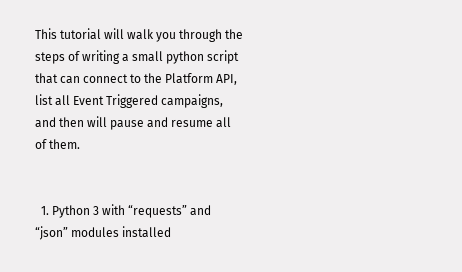This tutorial will walk you through the steps of writing a small python script that can connect to the Platform API, list all Event Triggered campaigns, and then will pause and resume all of them.


  1. Python 3 with “requests” and “json” modules installed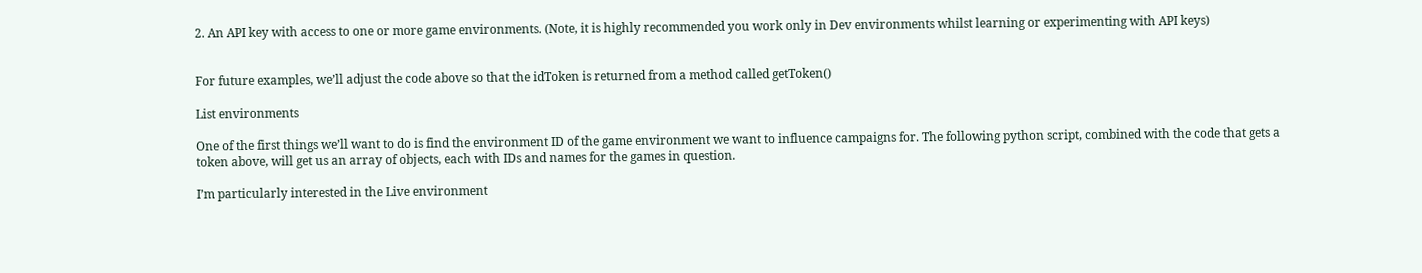2. An API key with access to one or more game environments. (Note, it is highly recommended you work only in Dev environments whilst learning or experimenting with API keys)


For future examples, we’ll adjust the code above so that the idToken is returned from a method called getToken()

List environments

One of the first things we’ll want to do is find the environment ID of the game environment we want to influence campaigns for. The following python script, combined with the code that gets a token above, will get us an array of objects, each with IDs and names for the games in question.

I’m particularly interested in the Live environment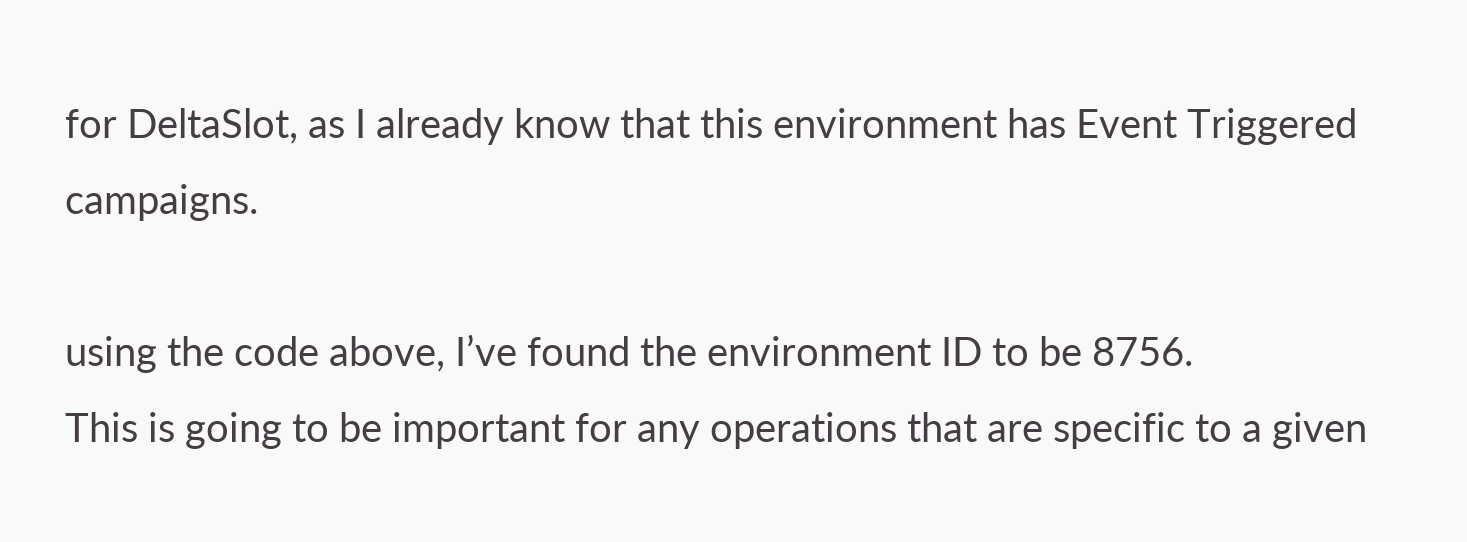for DeltaSlot, as I already know that this environment has Event Triggered campaigns.

using the code above, I’ve found the environment ID to be 8756.
This is going to be important for any operations that are specific to a given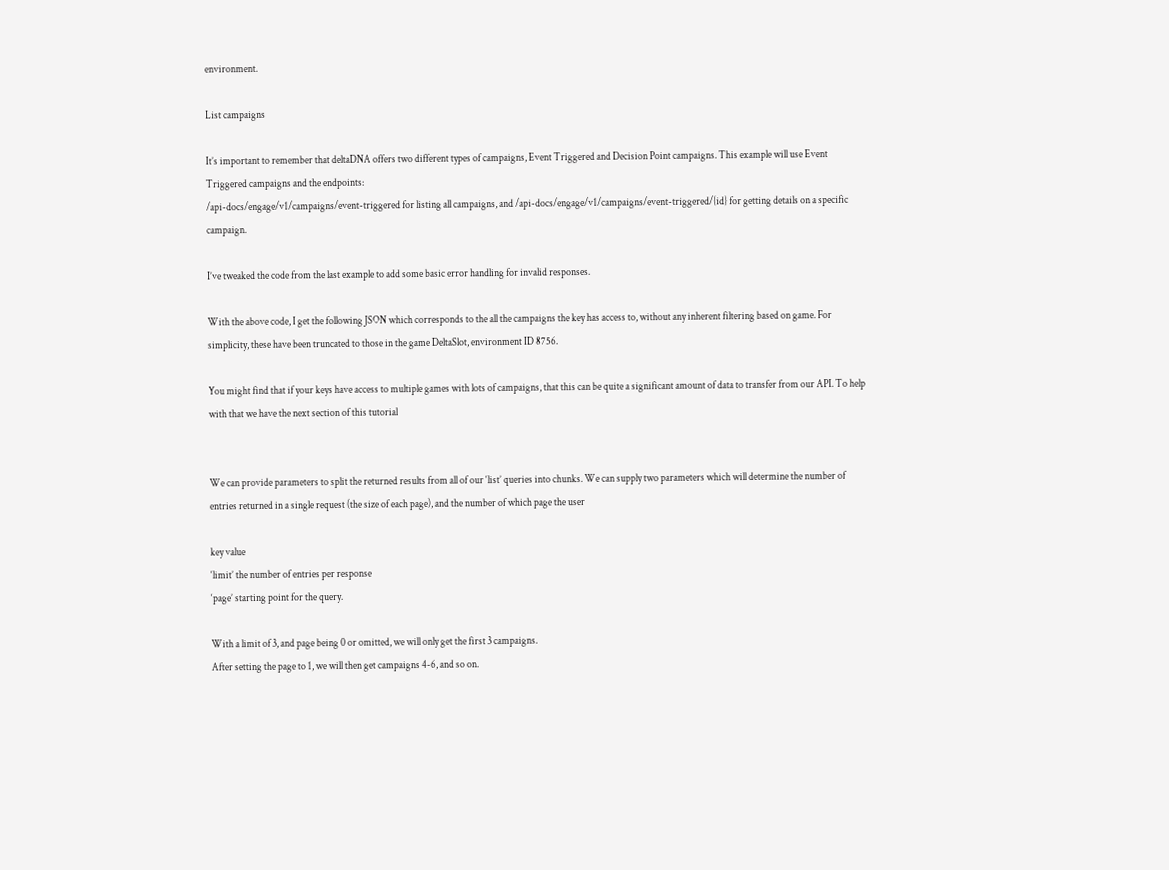environment.

List campaigns

It’s important to remember that deltaDNA offers two different types of campaigns, Event Triggered and Decision Point campaigns. This example will use Event Triggered campaigns and the endpoints:
/api-docs/engage/v1/campaigns/event-triggered for listing all campaigns, and /api-docs/engage/v1/campaigns/event-triggered/{id} for getting details on a specific campaign.

I’ve tweaked the code from the last example to add some basic error handling for invalid responses.

With the above code, I get the following JSON which corresponds to the all the campaigns the key has access to, without any inherent filtering based on game. For simplicity, these have been truncated to those in the game DeltaSlot, environment ID 8756.

You might find that if your keys have access to multiple games with lots of campaigns, that this can be quite a significant amount of data to transfer from our API. To help with that we have the next section of this tutorial


We can provide parameters to split the returned results from all of our ‘list’ queries into chunks. We can supply two parameters which will determine the number of entries returned in a single request (the size of each page), and the number of which page the user

key value
‘limit’ the number of entries per response
‘page’ starting point for the query.

With a limit of 3, and page being 0 or omitted, we will only get the first 3 campaigns.
After setting the page to 1, we will then get campaigns 4-6, and so on.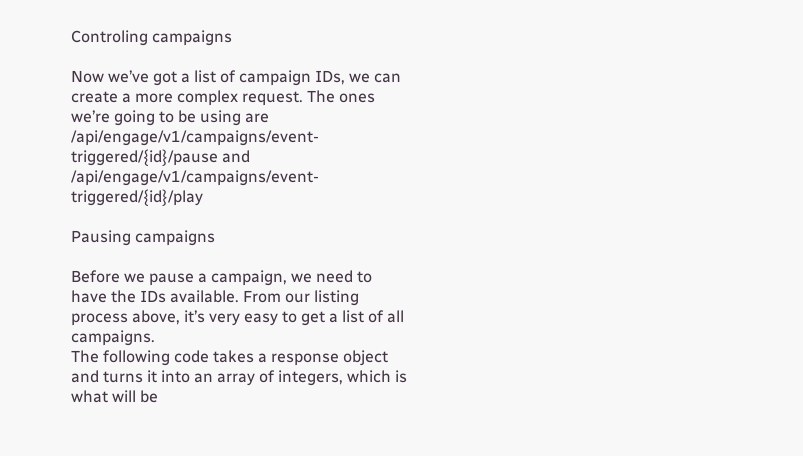Controling campaigns

Now we’ve got a list of campaign IDs, we can create a more complex request. The ones we’re going to be using are /api/engage/v1/campaigns/event-triggered/{id}/pause and /api/engage/v1/campaigns/event-triggered/{id}/play

Pausing campaigns

Before we pause a campaign, we need to have the IDs available. From our listing process above, it’s very easy to get a list of all campaigns.
The following code takes a response object and turns it into an array of integers, which is what will be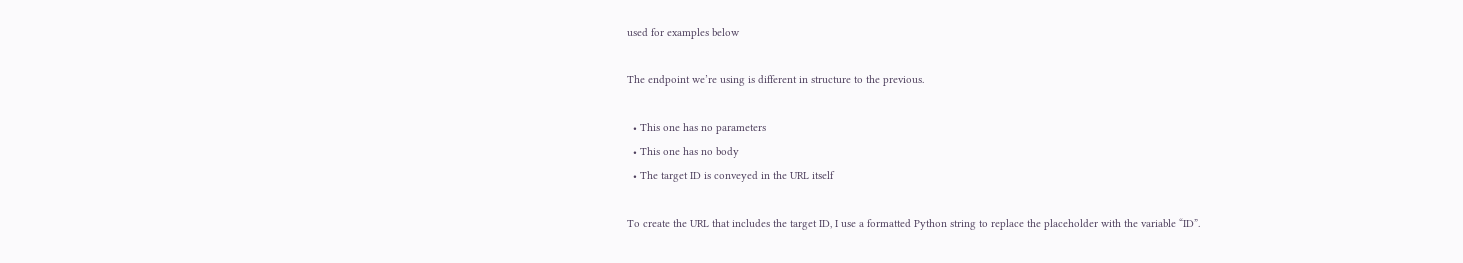used for examples below

The endpoint we’re using is different in structure to the previous.

  • This one has no parameters
  • This one has no body
  • The target ID is conveyed in the URL itself

To create the URL that includes the target ID, I use a formatted Python string to replace the placeholder with the variable “ID”.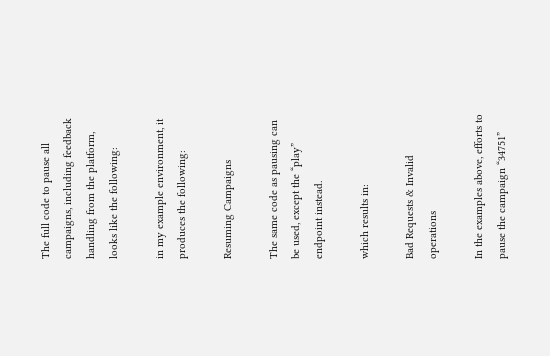The full code to pause all campaigns, including feedback handling from the platform, looks like the following:

in my example environment, it produces the following:

Resuming Campaigns

The same code as pausing can be used, except the “play” endpoint instead.

which results in:

Bad Requests & Invalid operations

In the examples above, efforts to pause the campaign “34751”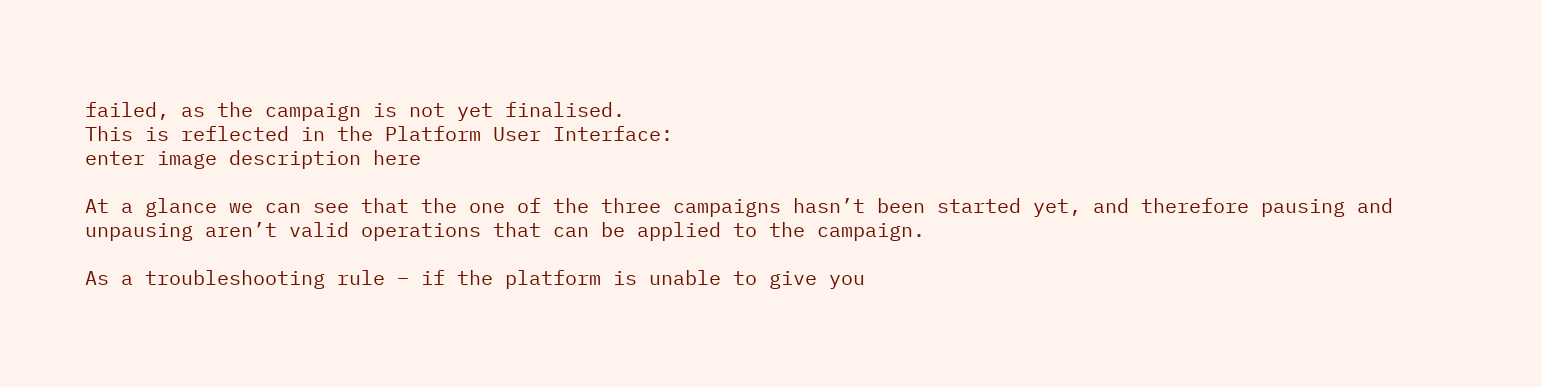failed, as the campaign is not yet finalised.
This is reflected in the Platform User Interface:
enter image description here

At a glance we can see that the one of the three campaigns hasn’t been started yet, and therefore pausing and unpausing aren’t valid operations that can be applied to the campaign.

As a troubleshooting rule – if the platform is unable to give you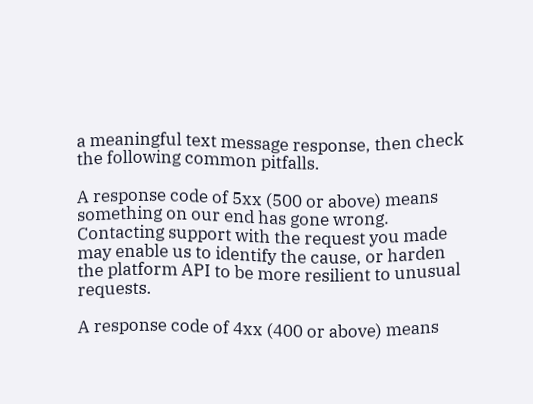a meaningful text message response, then check the following common pitfalls.

A response code of 5xx (500 or above) means something on our end has gone wrong. Contacting support with the request you made may enable us to identify the cause, or harden the platform API to be more resilient to unusual requests.

A response code of 4xx (400 or above) means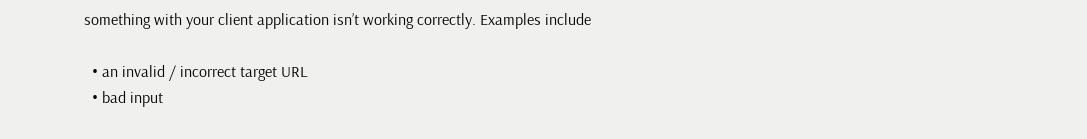something with your client application isn’t working correctly. Examples include

  • an invalid / incorrect target URL
  • bad input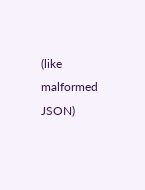(like malformed JSON)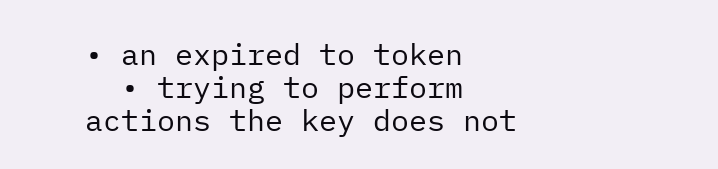• an expired to token
  • trying to perform actions the key does not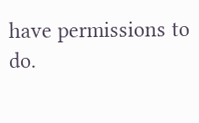have permissions to do.